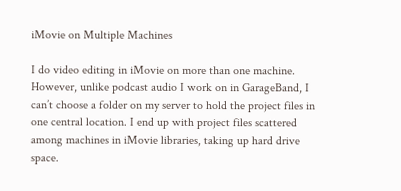iMovie on Multiple Machines

I do video editing in iMovie on more than one machine. However, unlike podcast audio I work on in GarageBand, I can’t choose a folder on my server to hold the project files in one central location. I end up with project files scattered among machines in iMovie libraries, taking up hard drive space.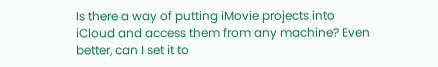Is there a way of putting iMovie projects into iCloud and access them from any machine? Even better, can I set it to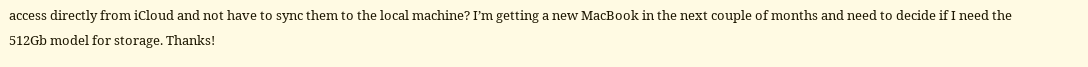access directly from iCloud and not have to sync them to the local machine? I’m getting a new MacBook in the next couple of months and need to decide if I need the 512Gb model for storage. Thanks!